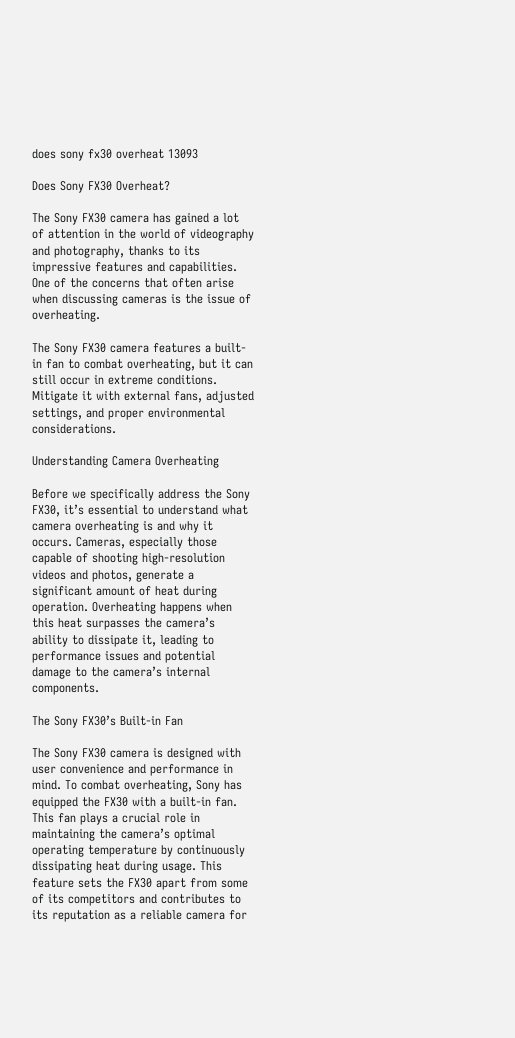does sony fx30 overheat 13093

Does Sony FX30 Overheat?

The Sony FX30 camera has gained a lot of attention in the world of videography and photography, thanks to its impressive features and capabilities. One of the concerns that often arise when discussing cameras is the issue of overheating.

The Sony FX30 camera features a built-in fan to combat overheating, but it can still occur in extreme conditions. Mitigate it with external fans, adjusted settings, and proper environmental considerations.

Understanding Camera Overheating

Before we specifically address the Sony FX30, it’s essential to understand what camera overheating is and why it occurs. Cameras, especially those capable of shooting high-resolution videos and photos, generate a significant amount of heat during operation. Overheating happens when this heat surpasses the camera’s ability to dissipate it, leading to performance issues and potential damage to the camera’s internal components.

The Sony FX30’s Built-in Fan

The Sony FX30 camera is designed with user convenience and performance in mind. To combat overheating, Sony has equipped the FX30 with a built-in fan. This fan plays a crucial role in maintaining the camera’s optimal operating temperature by continuously dissipating heat during usage. This feature sets the FX30 apart from some of its competitors and contributes to its reputation as a reliable camera for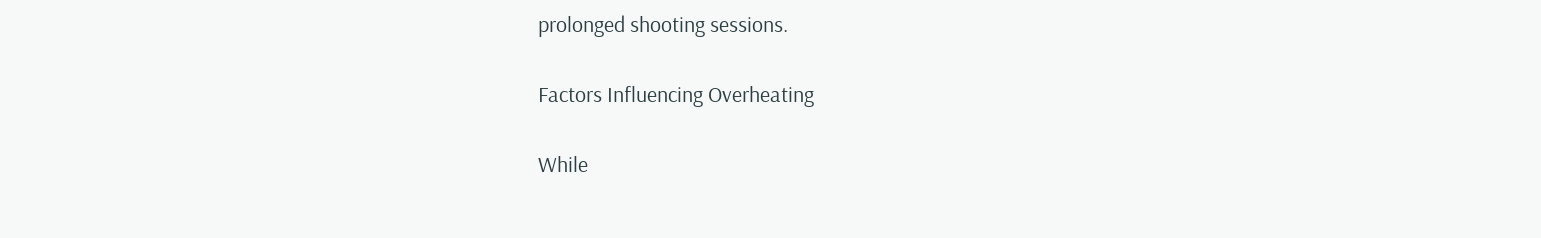prolonged shooting sessions.

Factors Influencing Overheating

While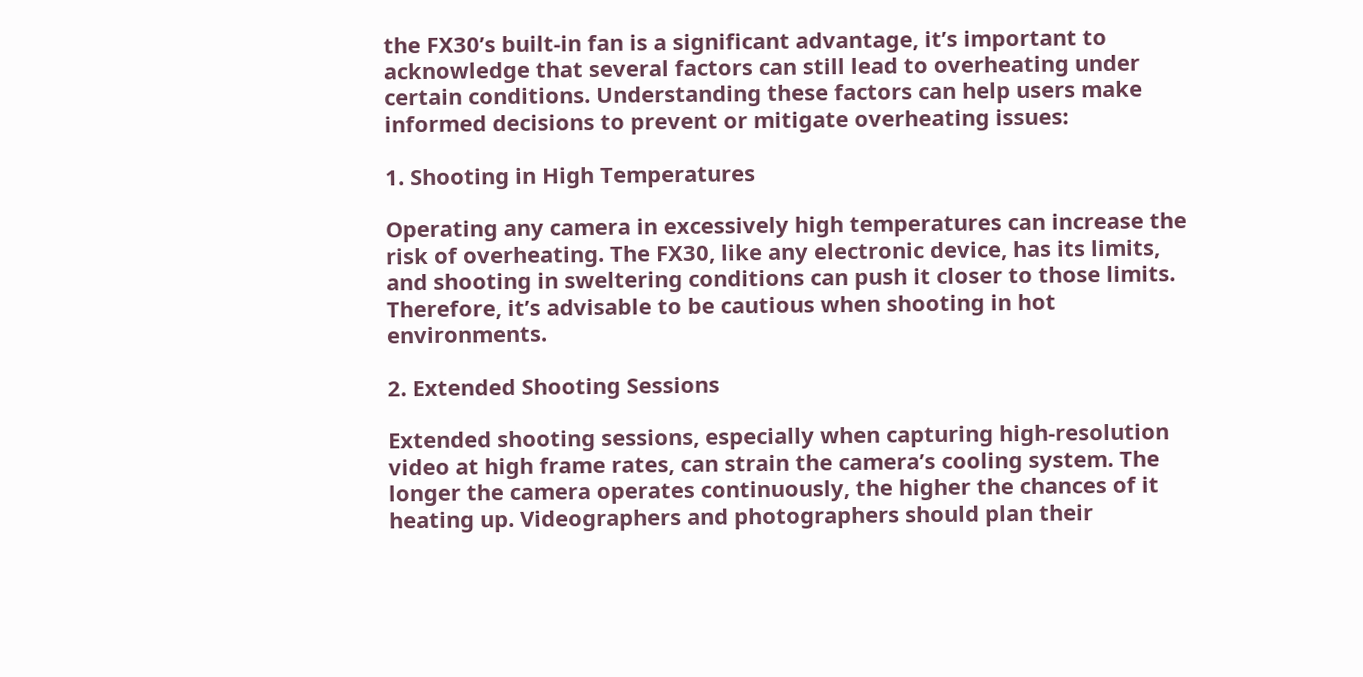the FX30’s built-in fan is a significant advantage, it’s important to acknowledge that several factors can still lead to overheating under certain conditions. Understanding these factors can help users make informed decisions to prevent or mitigate overheating issues:

1. Shooting in High Temperatures

Operating any camera in excessively high temperatures can increase the risk of overheating. The FX30, like any electronic device, has its limits, and shooting in sweltering conditions can push it closer to those limits. Therefore, it’s advisable to be cautious when shooting in hot environments.

2. Extended Shooting Sessions

Extended shooting sessions, especially when capturing high-resolution video at high frame rates, can strain the camera’s cooling system. The longer the camera operates continuously, the higher the chances of it heating up. Videographers and photographers should plan their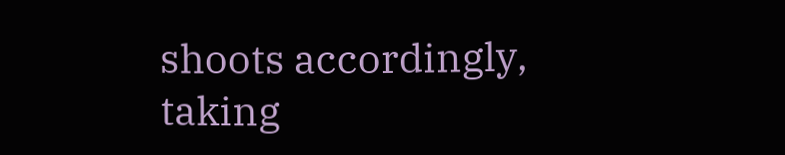shoots accordingly, taking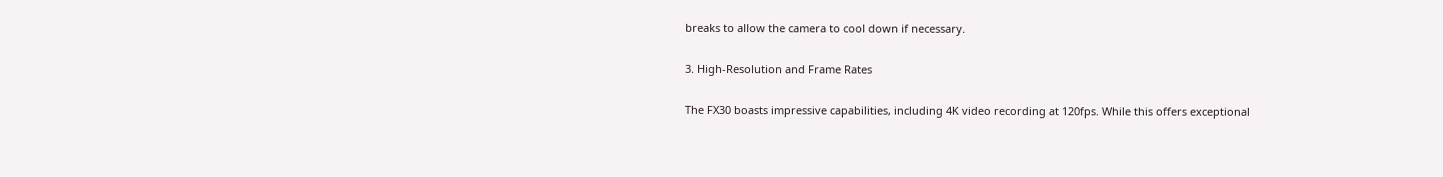breaks to allow the camera to cool down if necessary.

3. High-Resolution and Frame Rates

The FX30 boasts impressive capabilities, including 4K video recording at 120fps. While this offers exceptional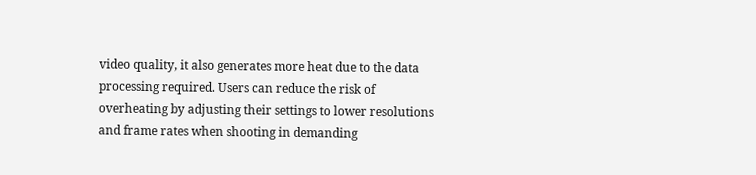video quality, it also generates more heat due to the data processing required. Users can reduce the risk of overheating by adjusting their settings to lower resolutions and frame rates when shooting in demanding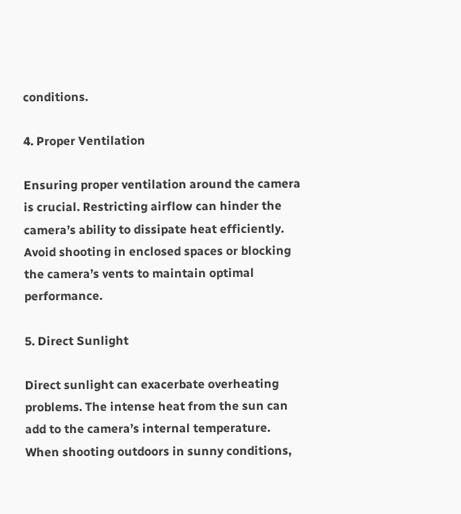conditions.

4. Proper Ventilation

Ensuring proper ventilation around the camera is crucial. Restricting airflow can hinder the camera’s ability to dissipate heat efficiently. Avoid shooting in enclosed spaces or blocking the camera’s vents to maintain optimal performance.

5. Direct Sunlight

Direct sunlight can exacerbate overheating problems. The intense heat from the sun can add to the camera’s internal temperature. When shooting outdoors in sunny conditions,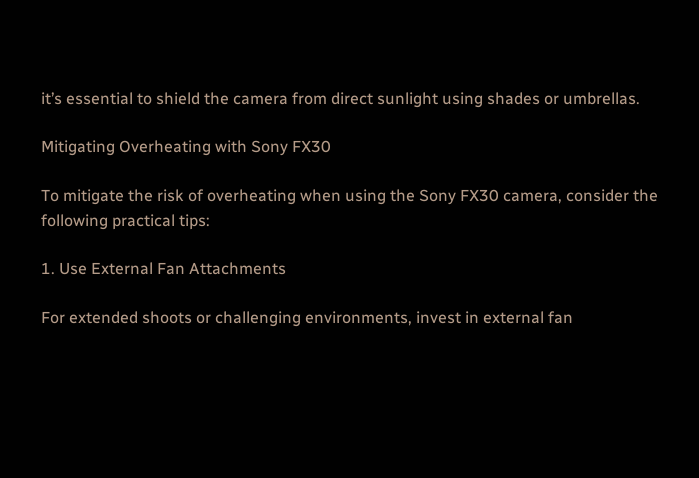it’s essential to shield the camera from direct sunlight using shades or umbrellas.

Mitigating Overheating with Sony FX30

To mitigate the risk of overheating when using the Sony FX30 camera, consider the following practical tips:

1. Use External Fan Attachments

For extended shoots or challenging environments, invest in external fan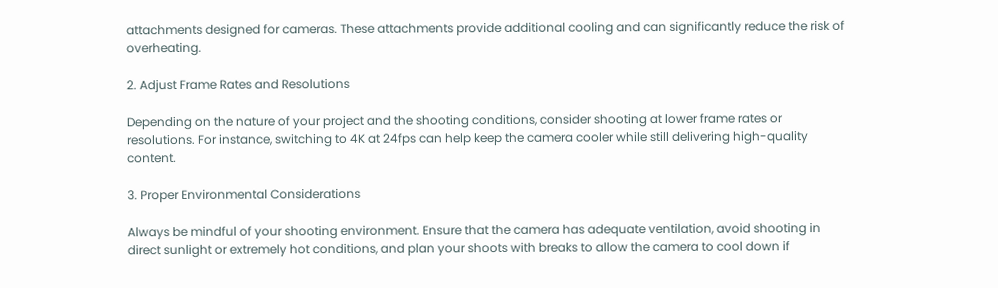attachments designed for cameras. These attachments provide additional cooling and can significantly reduce the risk of overheating.

2. Adjust Frame Rates and Resolutions

Depending on the nature of your project and the shooting conditions, consider shooting at lower frame rates or resolutions. For instance, switching to 4K at 24fps can help keep the camera cooler while still delivering high-quality content.

3. Proper Environmental Considerations

Always be mindful of your shooting environment. Ensure that the camera has adequate ventilation, avoid shooting in direct sunlight or extremely hot conditions, and plan your shoots with breaks to allow the camera to cool down if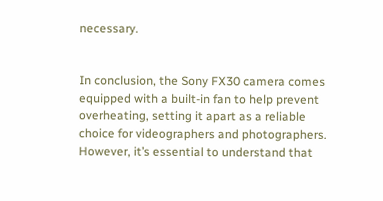necessary.


In conclusion, the Sony FX30 camera comes equipped with a built-in fan to help prevent overheating, setting it apart as a reliable choice for videographers and photographers. However, it’s essential to understand that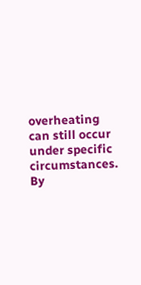overheating can still occur under specific circumstances. By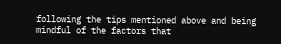following the tips mentioned above and being mindful of the factors that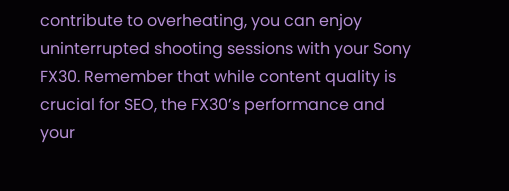contribute to overheating, you can enjoy uninterrupted shooting sessions with your Sony FX30. Remember that while content quality is crucial for SEO, the FX30’s performance and your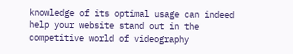knowledge of its optimal usage can indeed help your website stand out in the competitive world of videography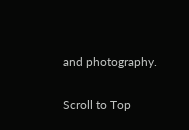and photography.

Scroll to Top